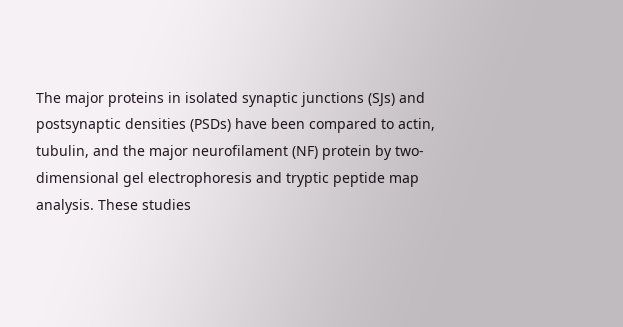The major proteins in isolated synaptic junctions (SJs) and postsynaptic densities (PSDs) have been compared to actin, tubulin, and the major neurofilament (NF) protein by two-dimensional gel electrophoresis and tryptic peptide map analysis. These studies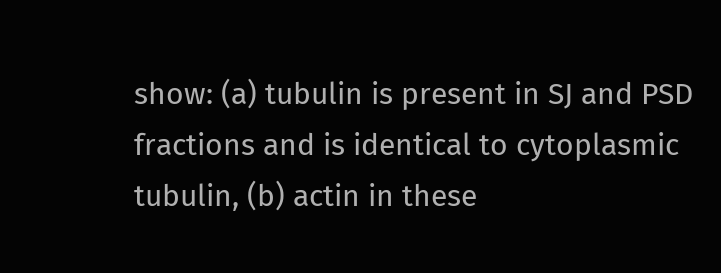show: (a) tubulin is present in SJ and PSD fractions and is identical to cytoplasmic tubulin, (b) actin in these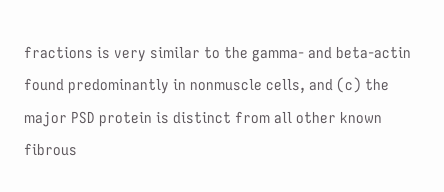fractions is very similar to the gamma- and beta-actin found predominantly in nonmuscle cells, and (c) the major PSD protein is distinct from all other known fibrous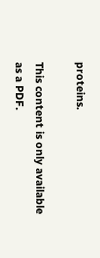proteins.

This content is only available as a PDF.